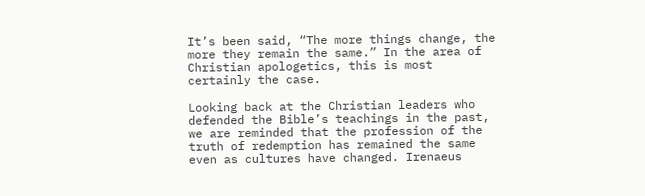It’s been said, “The more things change, the more they remain the same.” In the area of Christian apologetics, this is most certainly the case.

Looking back at the Christian leaders who defended the Bible’s teachings in the past, we are reminded that the profession of the truth of redemption has remained the same even as cultures have changed. Irenaeus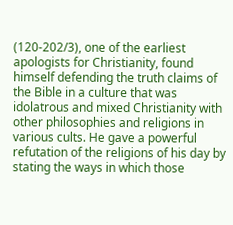(120-202/3), one of the earliest apologists for Christianity, found himself defending the truth claims of the Bible in a culture that was idolatrous and mixed Christianity with other philosophies and religions in various cults. He gave a powerful refutation of the religions of his day by stating the ways in which those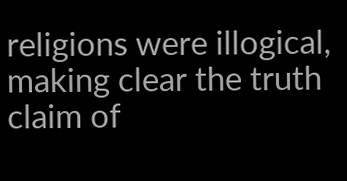religions were illogical, making clear the truth claim of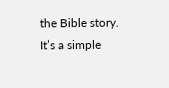the Bible story. It’s a simple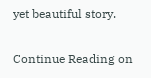yet beautiful story.

Continue Reading on